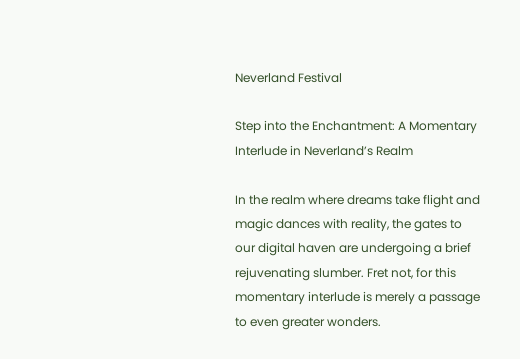Neverland Festival

Step into the Enchantment: A Momentary Interlude in Neverland’s Realm

In the realm where dreams take flight and magic dances with reality, the gates to our digital haven are undergoing a brief rejuvenating slumber. Fret not, for this momentary interlude is merely a passage to even greater wonders.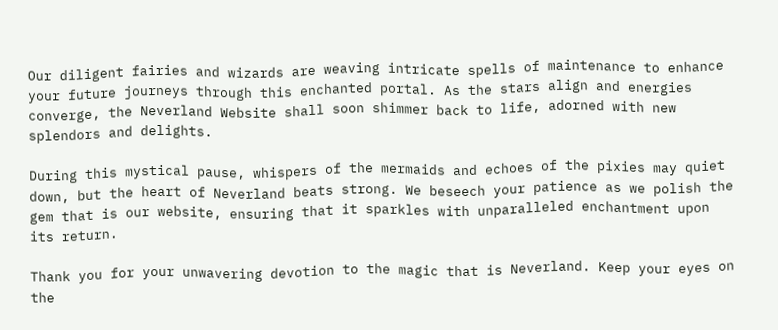Our diligent fairies and wizards are weaving intricate spells of maintenance to enhance your future journeys through this enchanted portal. As the stars align and energies converge, the Neverland Website shall soon shimmer back to life, adorned with new splendors and delights.

During this mystical pause, whispers of the mermaids and echoes of the pixies may quiet down, but the heart of Neverland beats strong. We beseech your patience as we polish the gem that is our website, ensuring that it sparkles with unparalleled enchantment upon its return.

Thank you for your unwavering devotion to the magic that is Neverland. Keep your eyes on the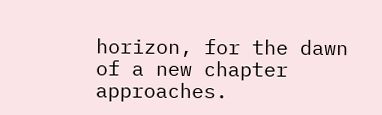horizon, for the dawn of a new chapter approaches.